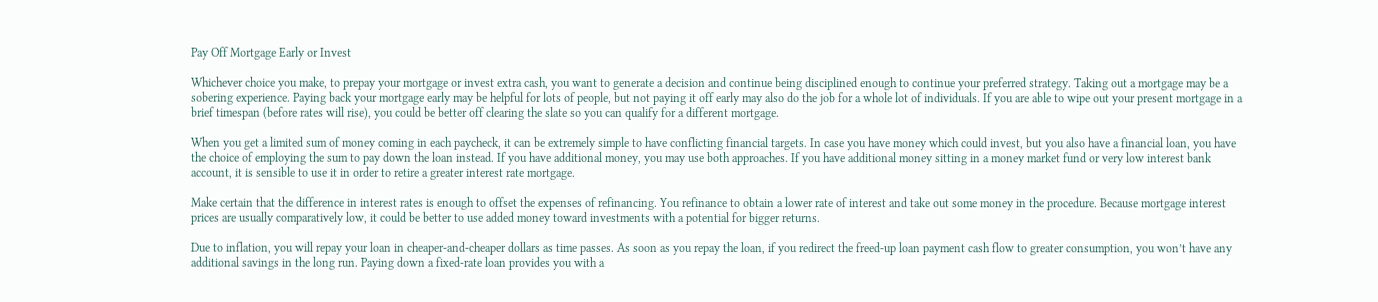Pay Off Mortgage Early or Invest

Whichever choice you make, to prepay your mortgage or invest extra cash, you want to generate a decision and continue being disciplined enough to continue your preferred strategy. Taking out a mortgage may be a sobering experience. Paying back your mortgage early may be helpful for lots of people, but not paying it off early may also do the job for a whole lot of individuals. If you are able to wipe out your present mortgage in a brief timespan (before rates will rise), you could be better off clearing the slate so you can qualify for a different mortgage.

When you get a limited sum of money coming in each paycheck, it can be extremely simple to have conflicting financial targets. In case you have money which could invest, but you also have a financial loan, you have the choice of employing the sum to pay down the loan instead. If you have additional money, you may use both approaches. If you have additional money sitting in a money market fund or very low interest bank account, it is sensible to use it in order to retire a greater interest rate mortgage.

Make certain that the difference in interest rates is enough to offset the expenses of refinancing. You refinance to obtain a lower rate of interest and take out some money in the procedure. Because mortgage interest prices are usually comparatively low, it could be better to use added money toward investments with a potential for bigger returns.

Due to inflation, you will repay your loan in cheaper-and-cheaper dollars as time passes. As soon as you repay the loan, if you redirect the freed-up loan payment cash flow to greater consumption, you won’t have any additional savings in the long run. Paying down a fixed-rate loan provides you with a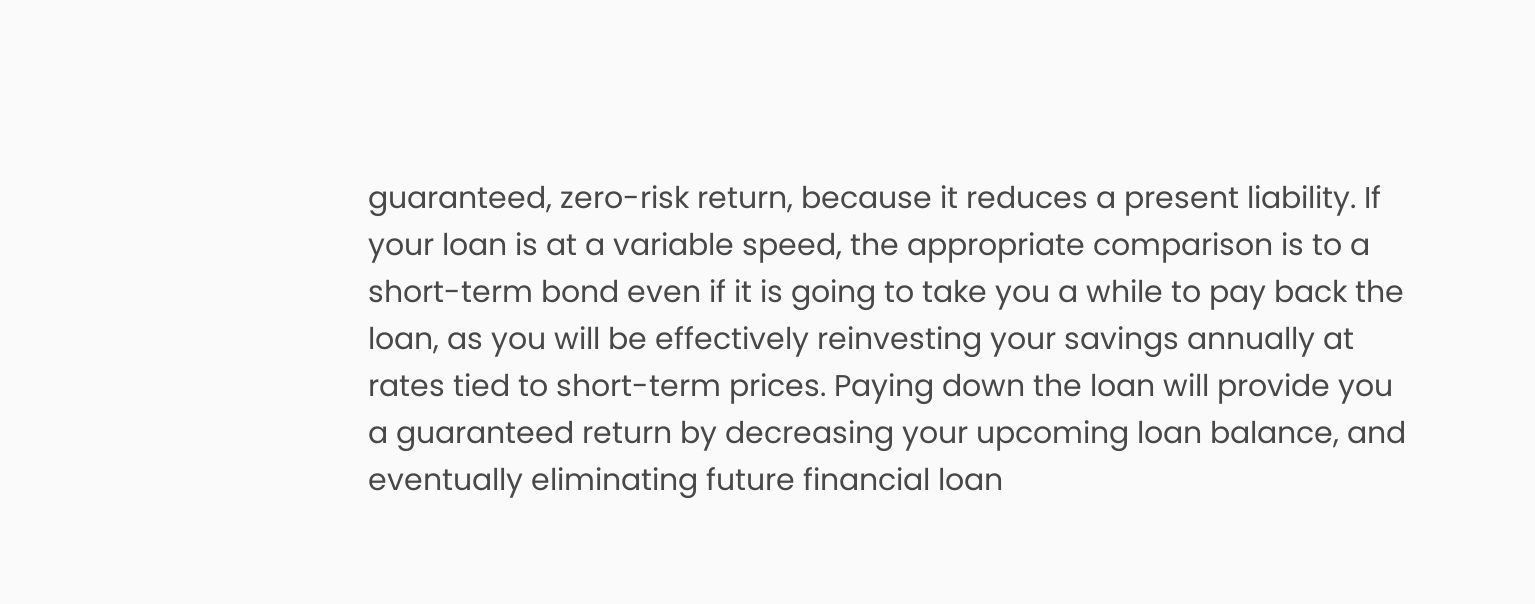guaranteed, zero-risk return, because it reduces a present liability. If your loan is at a variable speed, the appropriate comparison is to a short-term bond even if it is going to take you a while to pay back the loan, as you will be effectively reinvesting your savings annually at rates tied to short-term prices. Paying down the loan will provide you a guaranteed return by decreasing your upcoming loan balance, and eventually eliminating future financial loan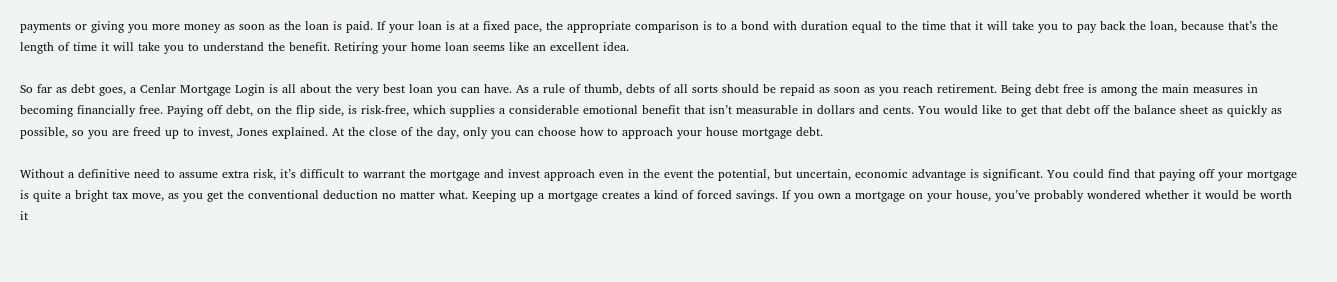payments or giving you more money as soon as the loan is paid. If your loan is at a fixed pace, the appropriate comparison is to a bond with duration equal to the time that it will take you to pay back the loan, because that’s the length of time it will take you to understand the benefit. Retiring your home loan seems like an excellent idea.

So far as debt goes, a Cenlar Mortgage Login is all about the very best loan you can have. As a rule of thumb, debts of all sorts should be repaid as soon as you reach retirement. Being debt free is among the main measures in becoming financially free. Paying off debt, on the flip side, is risk-free, which supplies a considerable emotional benefit that isn’t measurable in dollars and cents. You would like to get that debt off the balance sheet as quickly as possible, so you are freed up to invest, Jones explained. At the close of the day, only you can choose how to approach your house mortgage debt.

Without a definitive need to assume extra risk, it’s difficult to warrant the mortgage and invest approach even in the event the potential, but uncertain, economic advantage is significant. You could find that paying off your mortgage is quite a bright tax move, as you get the conventional deduction no matter what. Keeping up a mortgage creates a kind of forced savings. If you own a mortgage on your house, you’ve probably wondered whether it would be worth it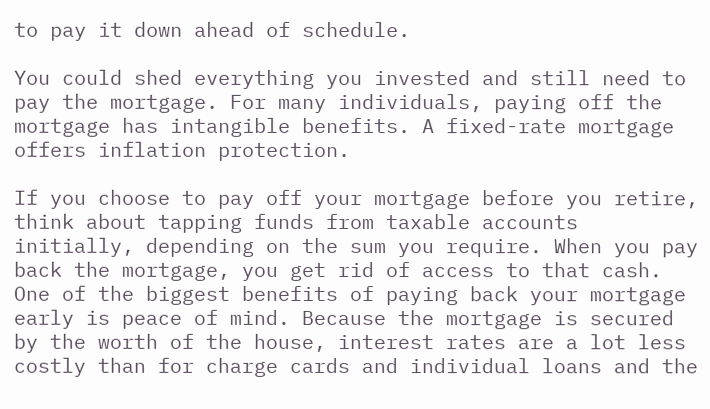to pay it down ahead of schedule.

You could shed everything you invested and still need to pay the mortgage. For many individuals, paying off the mortgage has intangible benefits. A fixed-rate mortgage offers inflation protection.

If you choose to pay off your mortgage before you retire, think about tapping funds from taxable accounts initially, depending on the sum you require. When you pay back the mortgage, you get rid of access to that cash. One of the biggest benefits of paying back your mortgage early is peace of mind. Because the mortgage is secured by the worth of the house, interest rates are a lot less costly than for charge cards and individual loans and the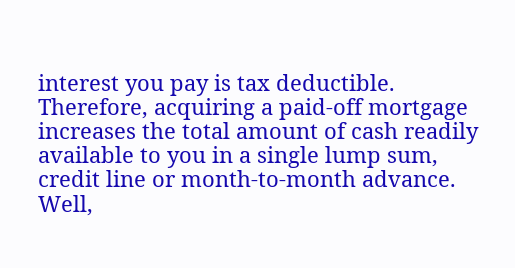interest you pay is tax deductible. Therefore, acquiring a paid-off mortgage increases the total amount of cash readily available to you in a single lump sum, credit line or month-to-month advance. Well,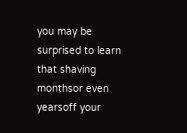you may be surprised to learn that shaving monthsor even yearsoff your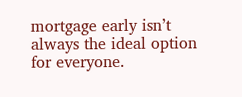mortgage early isn’t always the ideal option for everyone.